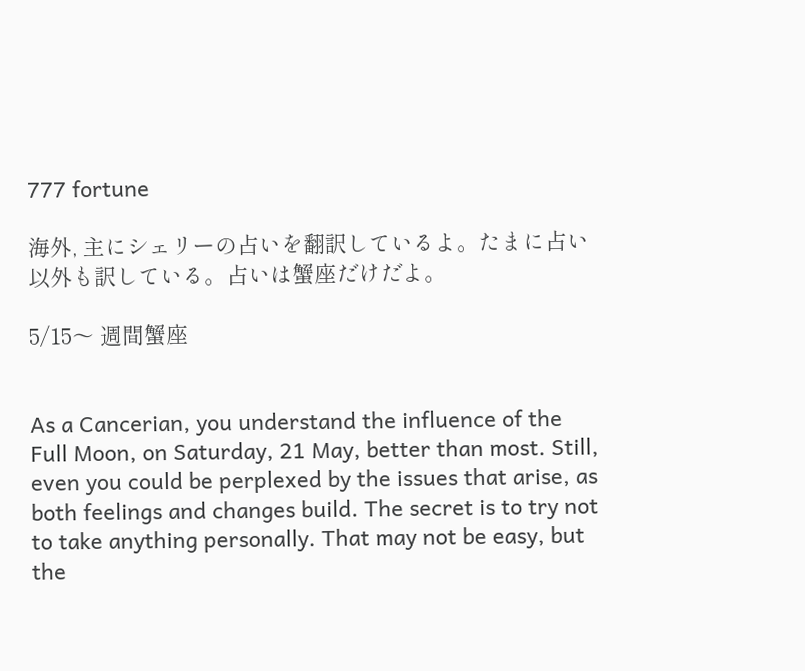777 fortune

海外, 主にシェリーの占いを翻訳しているよ。たまに占い以外も訳している。占いは蟹座だけだよ。

5/15〜 週間蟹座


As a Cancerian, you understand the influence of the Full Moon, on Saturday, 21 May, better than most. Still, even you could be perplexed by the issues that arise, as both feelings and changes build. The secret is to try not to take anything personally. That may not be easy, but the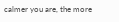calmer you are, the more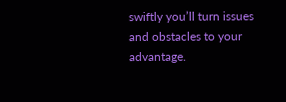swiftly you’ll turn issues and obstacles to your advantage.